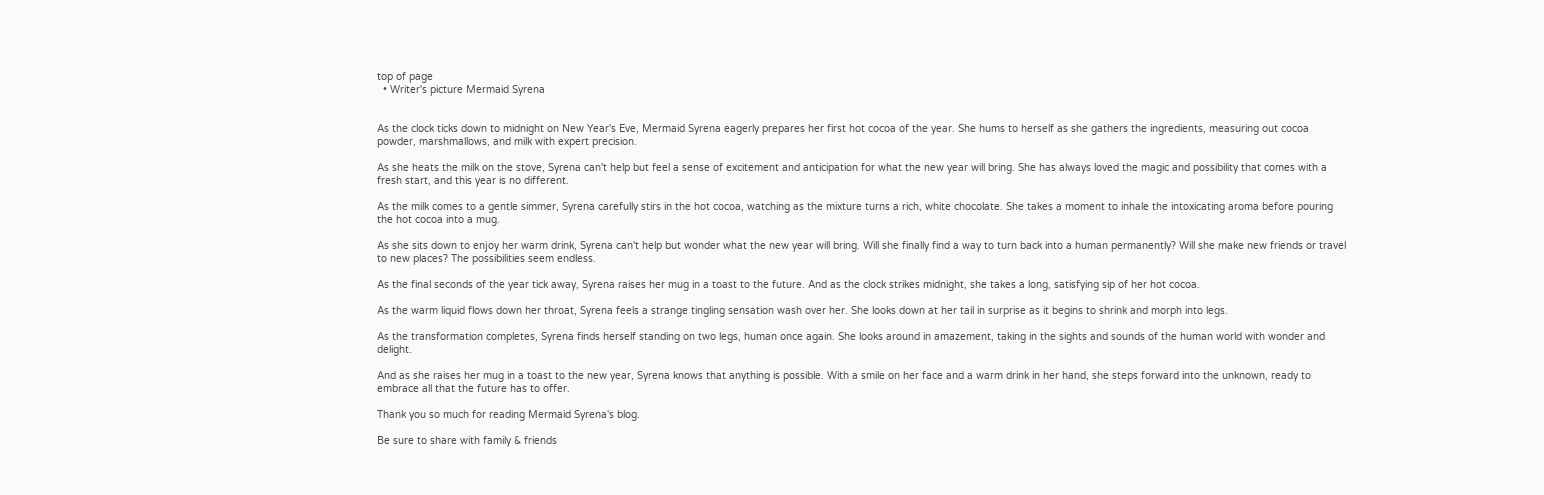top of page
  • Writer's picture Mermaid Syrena


As the clock ticks down to midnight on New Year's Eve, Mermaid Syrena eagerly prepares her first hot cocoa of the year. She hums to herself as she gathers the ingredients, measuring out cocoa powder, marshmallows, and milk with expert precision.

As she heats the milk on the stove, Syrena can't help but feel a sense of excitement and anticipation for what the new year will bring. She has always loved the magic and possibility that comes with a fresh start, and this year is no different.

As the milk comes to a gentle simmer, Syrena carefully stirs in the hot cocoa, watching as the mixture turns a rich, white chocolate. She takes a moment to inhale the intoxicating aroma before pouring the hot cocoa into a mug.

As she sits down to enjoy her warm drink, Syrena can't help but wonder what the new year will bring. Will she finally find a way to turn back into a human permanently? Will she make new friends or travel to new places? The possibilities seem endless.

As the final seconds of the year tick away, Syrena raises her mug in a toast to the future. And as the clock strikes midnight, she takes a long, satisfying sip of her hot cocoa.

As the warm liquid flows down her throat, Syrena feels a strange tingling sensation wash over her. She looks down at her tail in surprise as it begins to shrink and morph into legs.

As the transformation completes, Syrena finds herself standing on two legs, human once again. She looks around in amazement, taking in the sights and sounds of the human world with wonder and delight.

And as she raises her mug in a toast to the new year, Syrena knows that anything is possible. With a smile on her face and a warm drink in her hand, she steps forward into the unknown, ready to embrace all that the future has to offer.

Thank you so much for reading Mermaid Syrena's blog.

Be sure to share with family & friends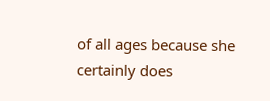of all ages because she certainly does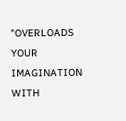"OVERLOADS YOUR IMAGINATION WITH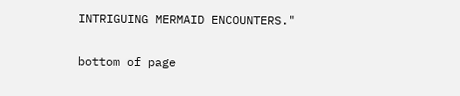INTRIGUING MERMAID ENCOUNTERS."


bottom of page